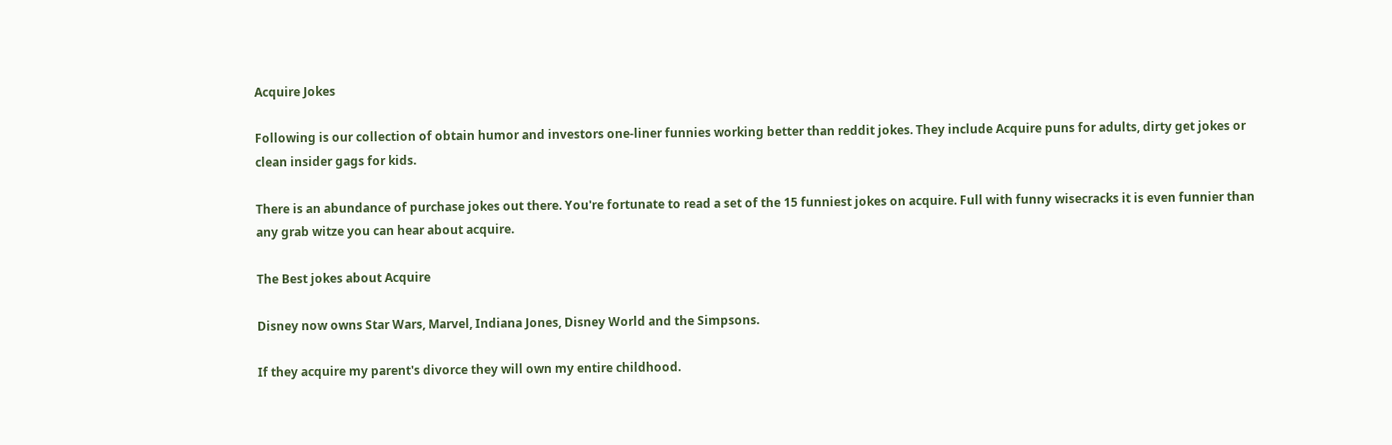Acquire Jokes

Following is our collection of obtain humor and investors one-liner funnies working better than reddit jokes. They include Acquire puns for adults, dirty get jokes or clean insider gags for kids.

There is an abundance of purchase jokes out there. You're fortunate to read a set of the 15 funniest jokes on acquire. Full with funny wisecracks it is even funnier than any grab witze you can hear about acquire.

The Best jokes about Acquire

Disney now owns Star Wars, Marvel, Indiana Jones, Disney World and the Simpsons.

If they acquire my parent's divorce they will own my entire childhood.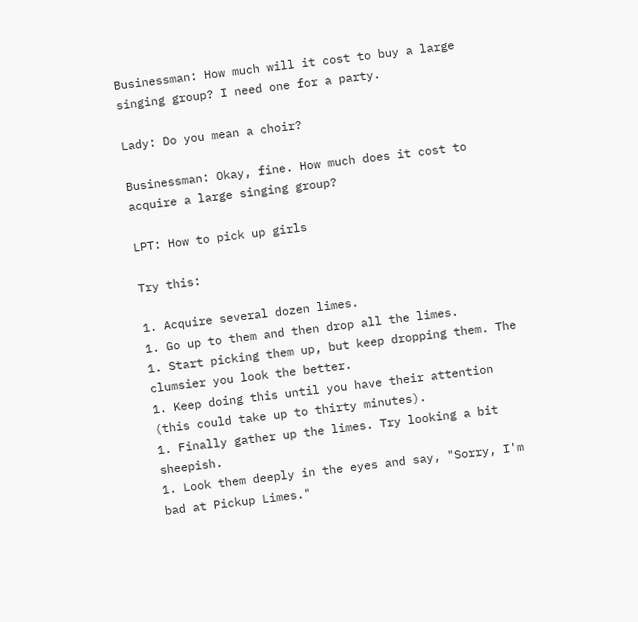Businessman: How much will it cost to buy a large singing group? I need one for a party.

Lady: Do you mean a choir?

Businessman: Okay, fine. How much does it cost to acquire a large singing group?

LPT: How to pick up girls

Try this:

1. Acquire several dozen limes.
1. Go up to them and then drop all the limes.
1. Start picking them up, but keep dropping them. The clumsier you look the better.
1. Keep doing this until you have their attention (this could take up to thirty minutes).
1. Finally gather up the limes. Try looking a bit sheepish.
1. Look them deeply in the eyes and say, "Sorry, I'm bad at Pickup Limes."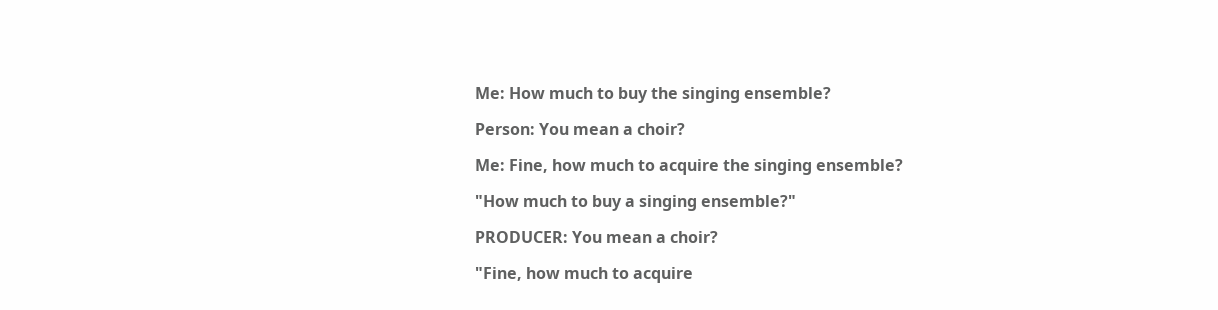Me: How much to buy the singing ensemble?

Person: You mean a choir?

Me: Fine, how much to acquire the singing ensemble?

"How much to buy a singing ensemble?"

PRODUCER: You mean a choir?

"Fine, how much to acquire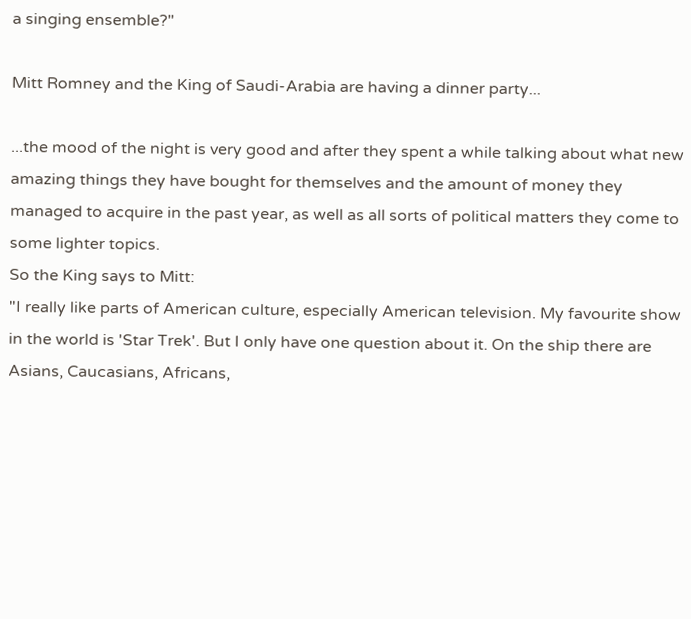a singing ensemble?"

Mitt Romney and the King of Saudi-Arabia are having a dinner party...

...the mood of the night is very good and after they spent a while talking about what new amazing things they have bought for themselves and the amount of money they managed to acquire in the past year, as well as all sorts of political matters they come to some lighter topics.
So the King says to Mitt:
"I really like parts of American culture, especially American television. My favourite show in the world is 'Star Trek'. But I only have one question about it. On the ship there are Asians, Caucasians, Africans,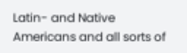Latin- and Native Americans and all sorts of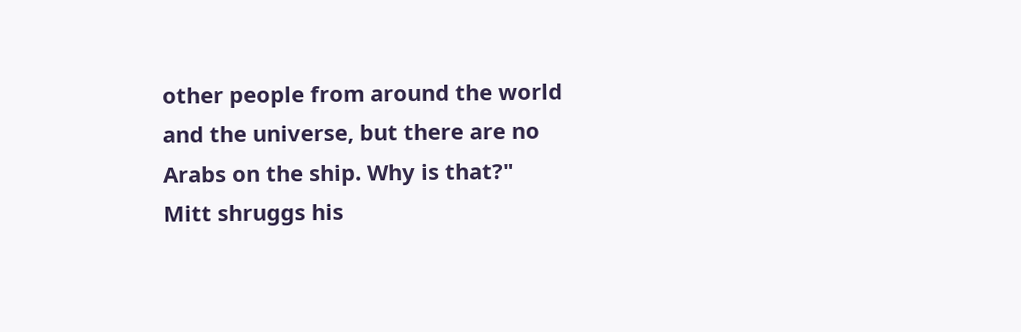other people from around the world and the universe, but there are no Arabs on the ship. Why is that?"
Mitt shruggs his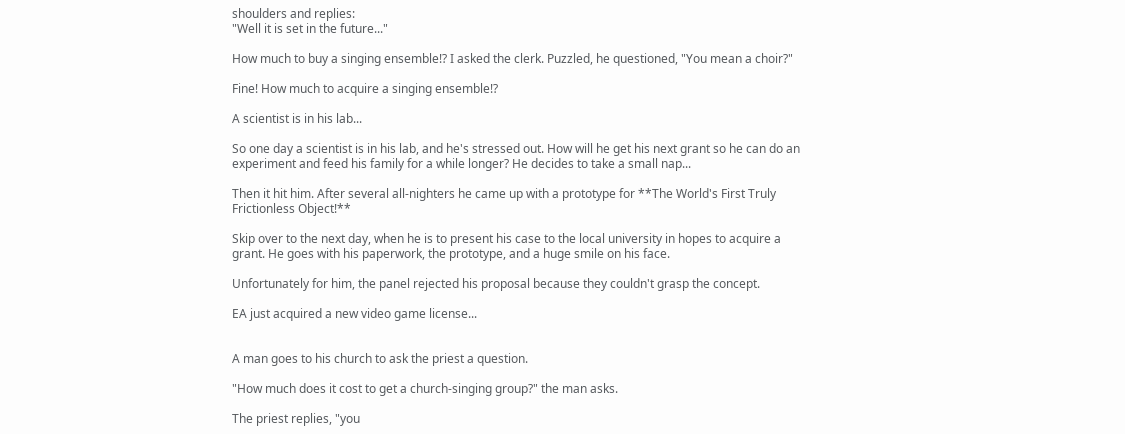shoulders and replies:
"Well it is set in the future..."

How much to buy a singing ensemble!? I asked the clerk. Puzzled, he questioned, "You mean a choir?"

Fine! How much to acquire a singing ensemble!?

A scientist is in his lab...

So one day a scientist is in his lab, and he's stressed out. How will he get his next grant so he can do an experiment and feed his family for a while longer? He decides to take a small nap...

Then it hit him. After several all-nighters he came up with a prototype for **The World's First Truly Frictionless Object!**

Skip over to the next day, when he is to present his case to the local university in hopes to acquire a grant. He goes with his paperwork, the prototype, and a huge smile on his face.

Unfortunately for him, the panel rejected his proposal because they couldn't grasp the concept.

EA just acquired a new video game license...


A man goes to his church to ask the priest a question.

"How much does it cost to get a church-singing group?" the man asks.

The priest replies, "you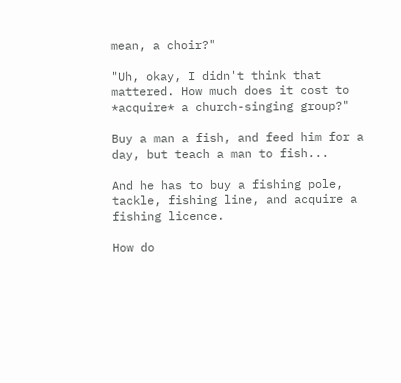mean, a choir?"

"Uh, okay, I didn't think that mattered. How much does it cost to *acquire* a church-singing group?"

Buy a man a fish, and feed him for a day, but teach a man to fish...

And he has to buy a fishing pole, tackle, fishing line, and acquire a fishing licence.

How do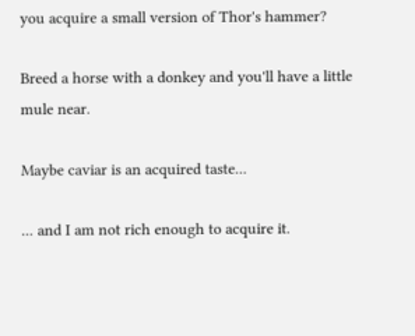you acquire a small version of Thor's hammer?

Breed a horse with a donkey and you'll have a little mule near.

Maybe caviar is an acquired taste...

... and I am not rich enough to acquire it.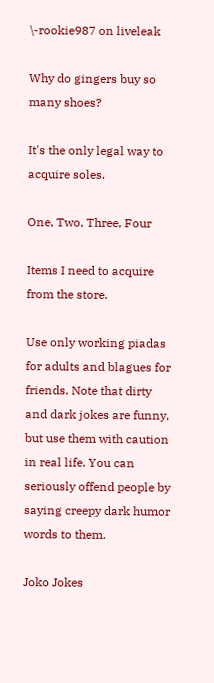\-rookie987 on liveleak

Why do gingers buy so many shoes?

It's the only legal way to acquire soles.

One, Two, Three, Four

Items I need to acquire from the store.

Use only working piadas for adults and blagues for friends. Note that dirty and dark jokes are funny, but use them with caution in real life. You can seriously offend people by saying creepy dark humor words to them.

Joko Jokes